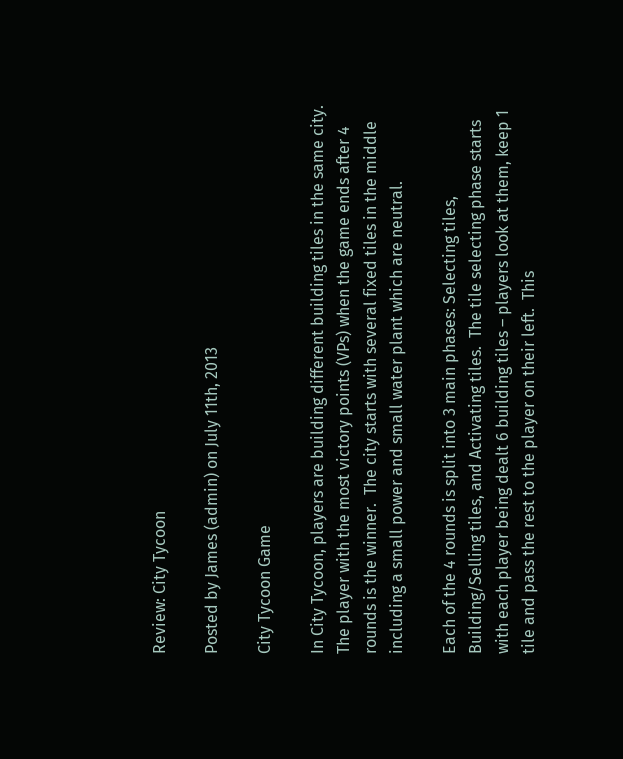Review: City Tycoon

Posted by James (admin) on July 11th, 2013

City Tycoon Game

In City Tycoon, players are building different building tiles in the same city.  The player with the most victory points (VPs) when the game ends after 4 rounds is the winner.  The city starts with several fixed tiles in the middle including a small power and small water plant which are neutral.

Each of the 4 rounds is split into 3 main phases: Selecting tiles, Building/Selling tiles, and Activating tiles.  The tile selecting phase starts with each player being dealt 6 building tiles – players look at them, keep 1 tile and pass the rest to the player on their left.  This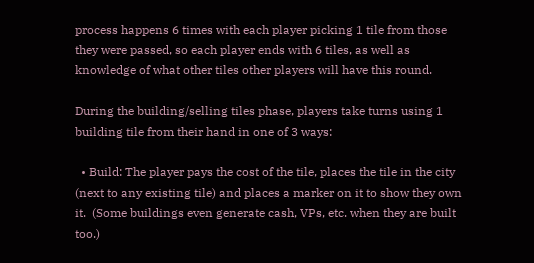process happens 6 times with each player picking 1 tile from those they were passed, so each player ends with 6 tiles, as well as knowledge of what other tiles other players will have this round.

During the building/selling tiles phase, players take turns using 1 building tile from their hand in one of 3 ways:

  • Build: The player pays the cost of the tile, places the tile in the city (next to any existing tile) and places a marker on it to show they own it.  (Some buildings even generate cash, VPs, etc. when they are built too.)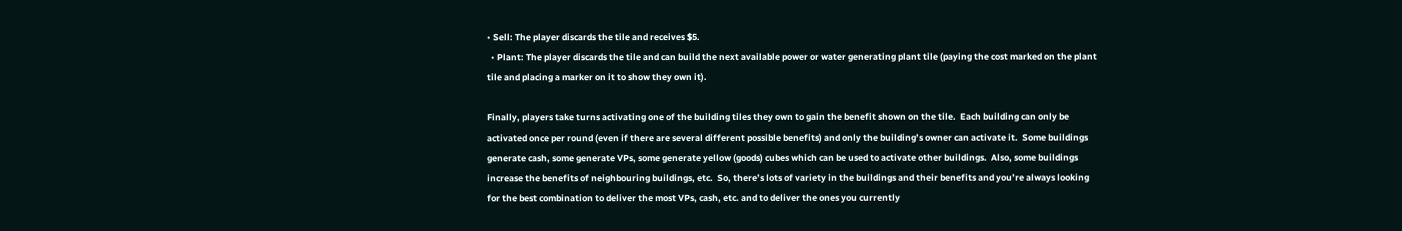• Sell: The player discards the tile and receives $5.
  • Plant: The player discards the tile and can build the next available power or water generating plant tile (paying the cost marked on the plant tile and placing a marker on it to show they own it).

Finally, players take turns activating one of the building tiles they own to gain the benefit shown on the tile.  Each building can only be activated once per round (even if there are several different possible benefits) and only the building’s owner can activate it.  Some buildings generate cash, some generate VPs, some generate yellow (goods) cubes which can be used to activate other buildings.  Also, some buildings increase the benefits of neighbouring buildings, etc.  So, there’s lots of variety in the buildings and their benefits and you’re always looking for the best combination to deliver the most VPs, cash, etc. and to deliver the ones you currently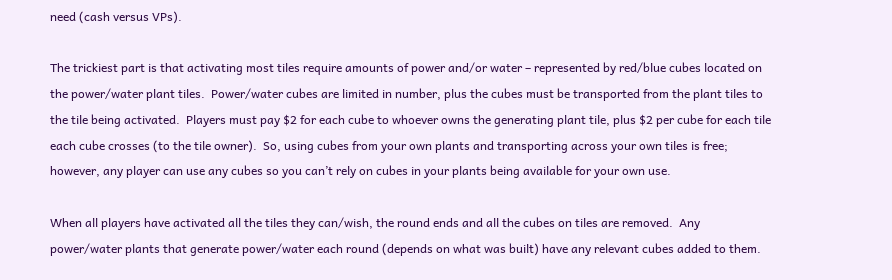need (cash versus VPs).

The trickiest part is that activating most tiles require amounts of power and/or water – represented by red/blue cubes located on the power/water plant tiles.  Power/water cubes are limited in number, plus the cubes must be transported from the plant tiles to the tile being activated.  Players must pay $2 for each cube to whoever owns the generating plant tile, plus $2 per cube for each tile each cube crosses (to the tile owner).  So, using cubes from your own plants and transporting across your own tiles is free; however, any player can use any cubes so you can’t rely on cubes in your plants being available for your own use.

When all players have activated all the tiles they can/wish, the round ends and all the cubes on tiles are removed.  Any power/water plants that generate power/water each round (depends on what was built) have any relevant cubes added to them.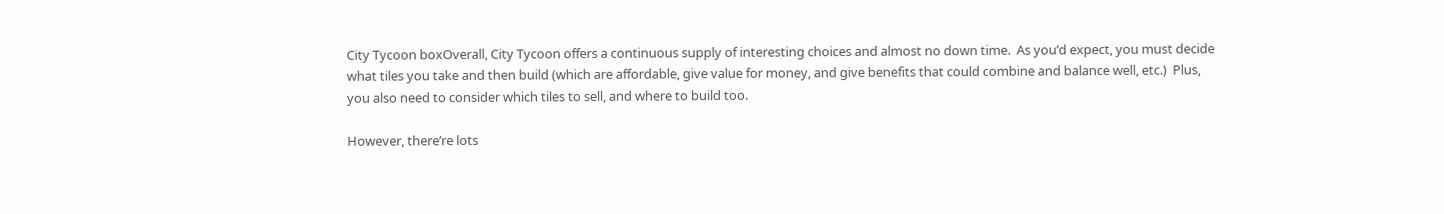City Tycoon boxOverall, City Tycoon offers a continuous supply of interesting choices and almost no down time.  As you’d expect, you must decide what tiles you take and then build (which are affordable, give value for money, and give benefits that could combine and balance well, etc.)  Plus, you also need to consider which tiles to sell, and where to build too.

However, there’re lots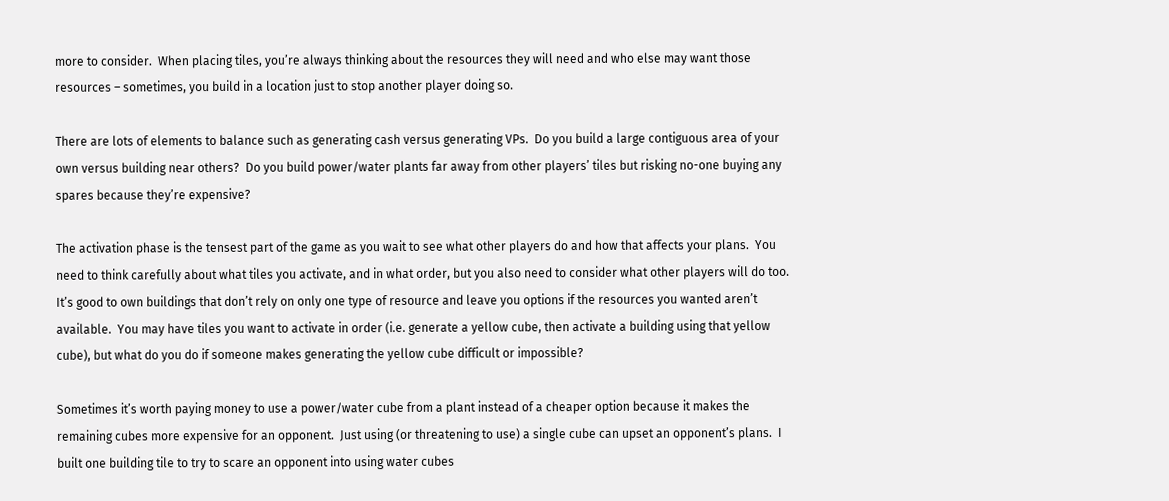more to consider.  When placing tiles, you’re always thinking about the resources they will need and who else may want those resources – sometimes, you build in a location just to stop another player doing so.

There are lots of elements to balance such as generating cash versus generating VPs.  Do you build a large contiguous area of your own versus building near others?  Do you build power/water plants far away from other players’ tiles but risking no-one buying any spares because they’re expensive?

The activation phase is the tensest part of the game as you wait to see what other players do and how that affects your plans.  You need to think carefully about what tiles you activate, and in what order, but you also need to consider what other players will do too.  It’s good to own buildings that don’t rely on only one type of resource and leave you options if the resources you wanted aren’t available.  You may have tiles you want to activate in order (i.e. generate a yellow cube, then activate a building using that yellow cube), but what do you do if someone makes generating the yellow cube difficult or impossible?

Sometimes it’s worth paying money to use a power/water cube from a plant instead of a cheaper option because it makes the remaining cubes more expensive for an opponent.  Just using (or threatening to use) a single cube can upset an opponent’s plans.  I built one building tile to try to scare an opponent into using water cubes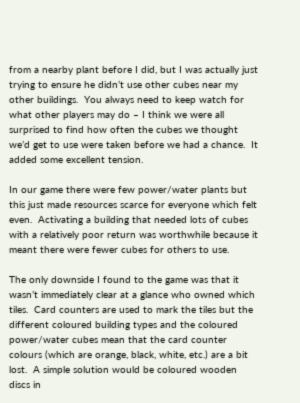from a nearby plant before I did, but I was actually just trying to ensure he didn’t use other cubes near my other buildings.  You always need to keep watch for what other players may do – I think we were all surprised to find how often the cubes we thought we’d get to use were taken before we had a chance.  It added some excellent tension.

In our game there were few power/water plants but this just made resources scarce for everyone which felt even.  Activating a building that needed lots of cubes with a relatively poor return was worthwhile because it meant there were fewer cubes for others to use.

The only downside I found to the game was that it wasn’t immediately clear at a glance who owned which tiles.  Card counters are used to mark the tiles but the different coloured building types and the coloured power/water cubes mean that the card counter colours (which are orange, black, white, etc.) are a bit lost.  A simple solution would be coloured wooden discs in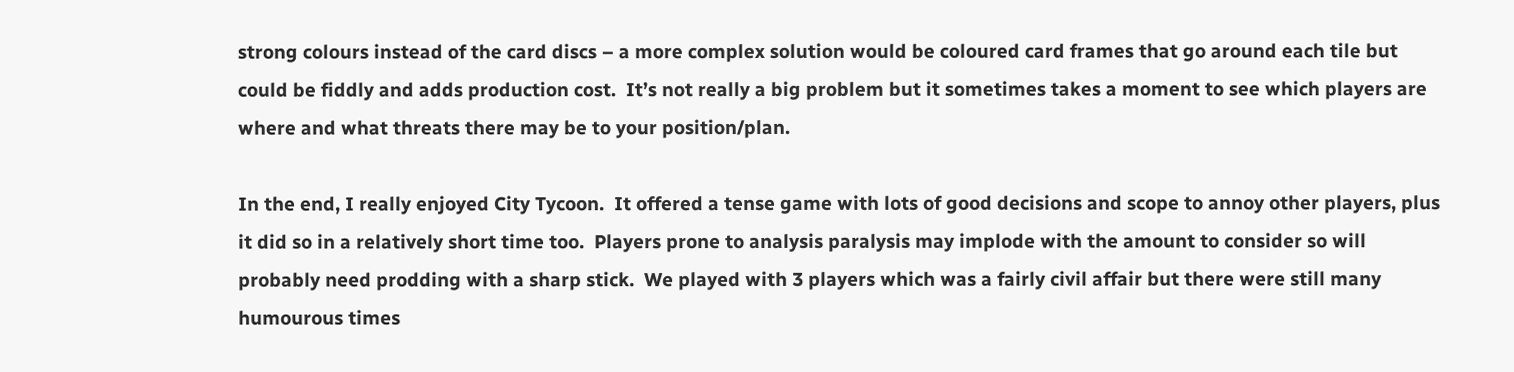strong colours instead of the card discs – a more complex solution would be coloured card frames that go around each tile but could be fiddly and adds production cost.  It’s not really a big problem but it sometimes takes a moment to see which players are where and what threats there may be to your position/plan.

In the end, I really enjoyed City Tycoon.  It offered a tense game with lots of good decisions and scope to annoy other players, plus it did so in a relatively short time too.  Players prone to analysis paralysis may implode with the amount to consider so will probably need prodding with a sharp stick.  We played with 3 players which was a fairly civil affair but there were still many humourous times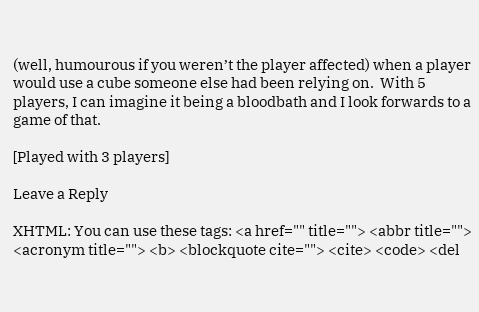(well, humourous if you weren’t the player affected) when a player would use a cube someone else had been relying on.  With 5 players, I can imagine it being a bloodbath and I look forwards to a game of that.

[Played with 3 players]

Leave a Reply

XHTML: You can use these tags: <a href="" title=""> <abbr title=""> <acronym title=""> <b> <blockquote cite=""> <cite> <code> <del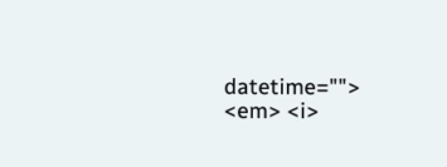datetime=""> <em> <i>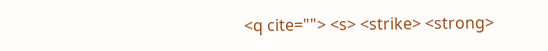<q cite=""> <s> <strike> <strong>